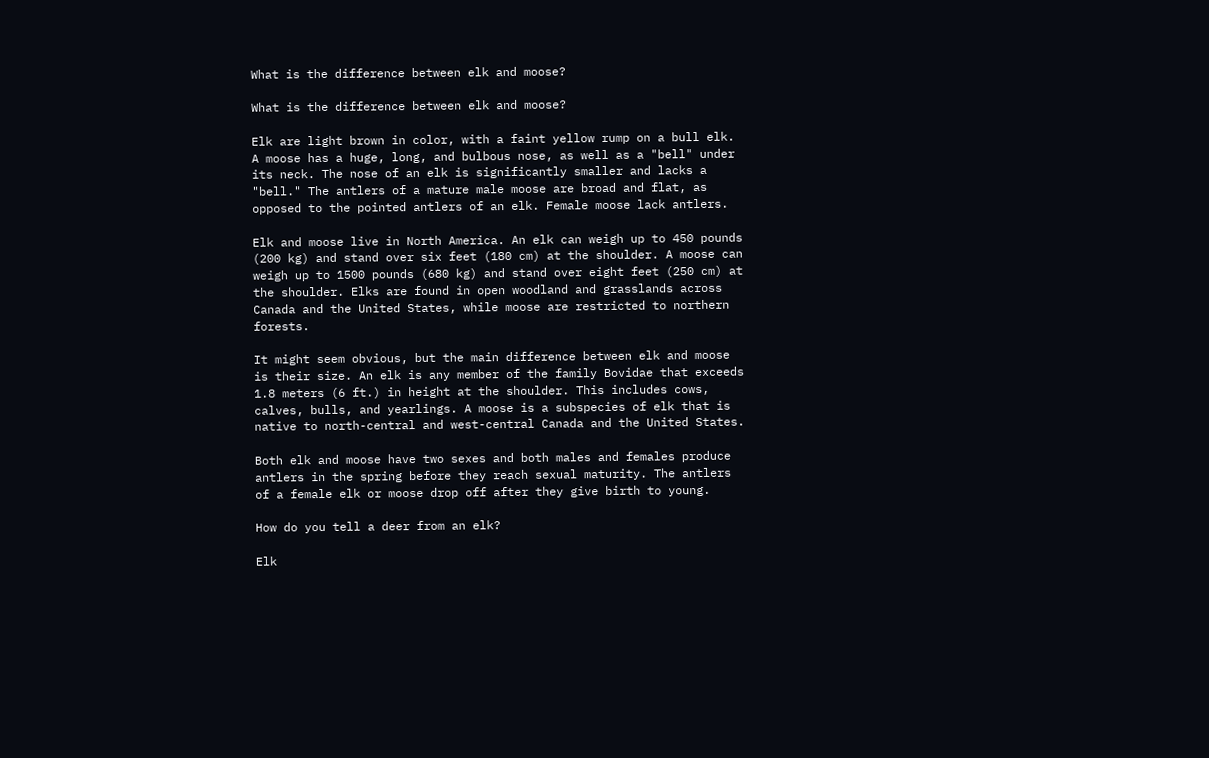What is the difference between elk and moose?

What is the difference between elk and moose?

Elk are light brown in color, with a faint yellow rump on a bull elk. A moose has a huge, long, and bulbous nose, as well as a "bell" under its neck. The nose of an elk is significantly smaller and lacks a "bell." The antlers of a mature male moose are broad and flat, as opposed to the pointed antlers of an elk. Female moose lack antlers.

Elk and moose live in North America. An elk can weigh up to 450 pounds (200 kg) and stand over six feet (180 cm) at the shoulder. A moose can weigh up to 1500 pounds (680 kg) and stand over eight feet (250 cm) at the shoulder. Elks are found in open woodland and grasslands across Canada and the United States, while moose are restricted to northern forests.

It might seem obvious, but the main difference between elk and moose is their size. An elk is any member of the family Bovidae that exceeds 1.8 meters (6 ft.) in height at the shoulder. This includes cows, calves, bulls, and yearlings. A moose is a subspecies of elk that is native to north-central and west-central Canada and the United States.

Both elk and moose have two sexes and both males and females produce antlers in the spring before they reach sexual maturity. The antlers of a female elk or moose drop off after they give birth to young.

How do you tell a deer from an elk?

Elk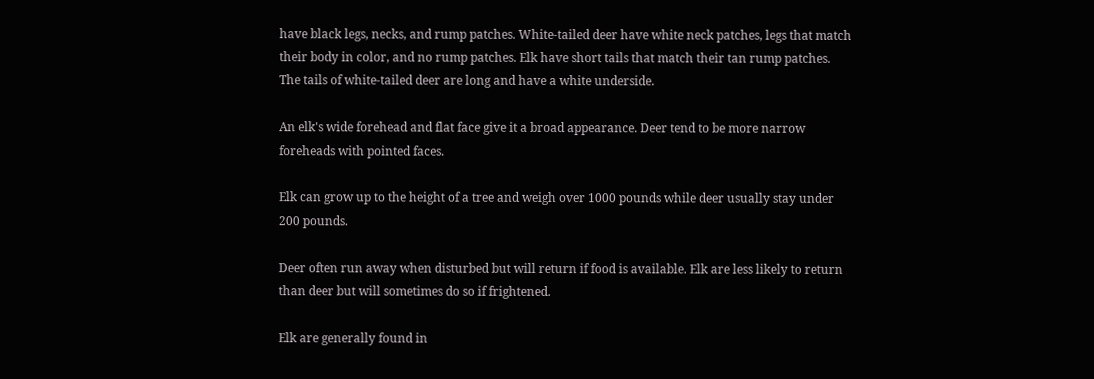have black legs, necks, and rump patches. White-tailed deer have white neck patches, legs that match their body in color, and no rump patches. Elk have short tails that match their tan rump patches. The tails of white-tailed deer are long and have a white underside.

An elk's wide forehead and flat face give it a broad appearance. Deer tend to be more narrow foreheads with pointed faces.

Elk can grow up to the height of a tree and weigh over 1000 pounds while deer usually stay under 200 pounds.

Deer often run away when disturbed but will return if food is available. Elk are less likely to return than deer but will sometimes do so if frightened.

Elk are generally found in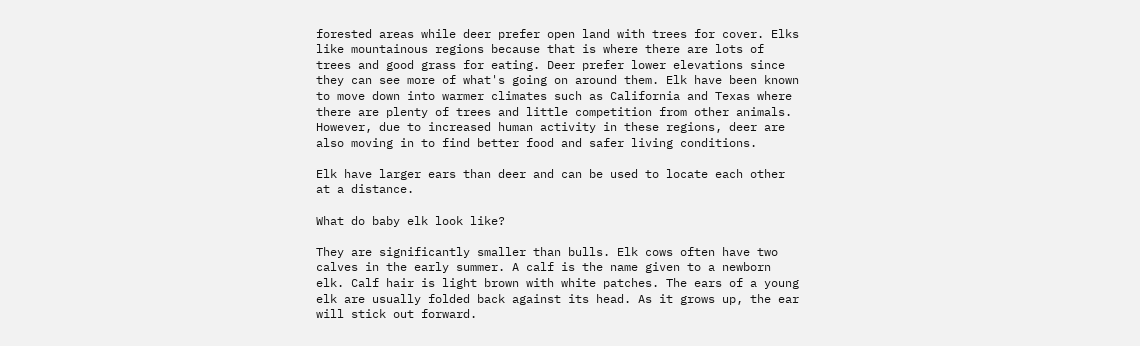forested areas while deer prefer open land with trees for cover. Elks like mountainous regions because that is where there are lots of trees and good grass for eating. Deer prefer lower elevations since they can see more of what's going on around them. Elk have been known to move down into warmer climates such as California and Texas where there are plenty of trees and little competition from other animals. However, due to increased human activity in these regions, deer are also moving in to find better food and safer living conditions.

Elk have larger ears than deer and can be used to locate each other at a distance.

What do baby elk look like?

They are significantly smaller than bulls. Elk cows often have two calves in the early summer. A calf is the name given to a newborn elk. Calf hair is light brown with white patches. The ears of a young elk are usually folded back against its head. As it grows up, the ear will stick out forward.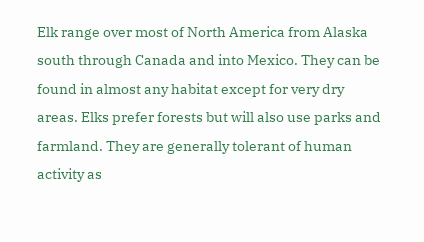Elk range over most of North America from Alaska south through Canada and into Mexico. They can be found in almost any habitat except for very dry areas. Elks prefer forests but will also use parks and farmland. They are generally tolerant of human activity as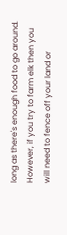long as there's enough food to go around. However, if you try to farm elk then you will need to fence off your land or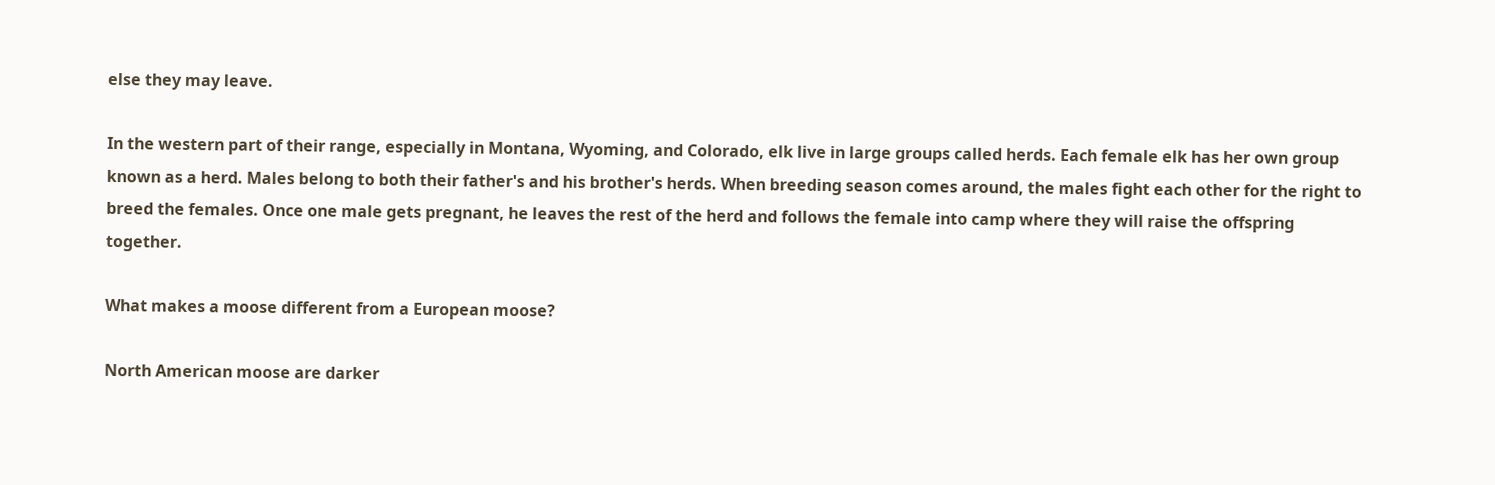else they may leave.

In the western part of their range, especially in Montana, Wyoming, and Colorado, elk live in large groups called herds. Each female elk has her own group known as a herd. Males belong to both their father's and his brother's herds. When breeding season comes around, the males fight each other for the right to breed the females. Once one male gets pregnant, he leaves the rest of the herd and follows the female into camp where they will raise the offspring together.

What makes a moose different from a European moose?

North American moose are darker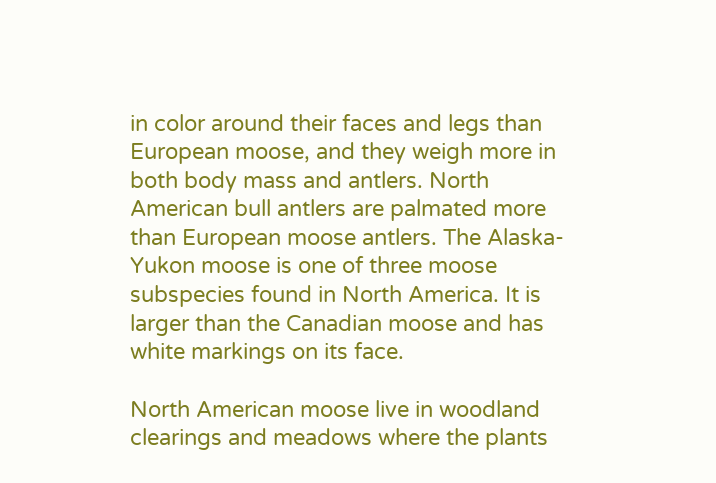in color around their faces and legs than European moose, and they weigh more in both body mass and antlers. North American bull antlers are palmated more than European moose antlers. The Alaska-Yukon moose is one of three moose subspecies found in North America. It is larger than the Canadian moose and has white markings on its face.

North American moose live in woodland clearings and meadows where the plants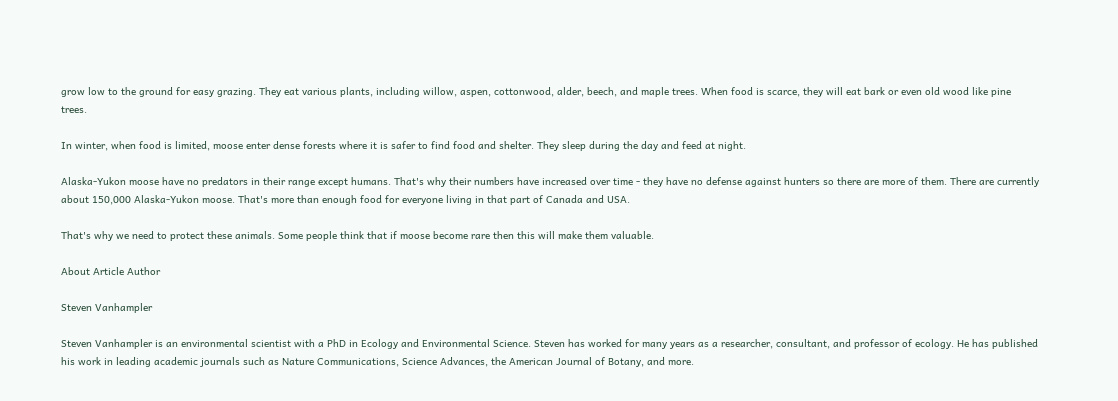grow low to the ground for easy grazing. They eat various plants, including willow, aspen, cottonwood, alder, beech, and maple trees. When food is scarce, they will eat bark or even old wood like pine trees.

In winter, when food is limited, moose enter dense forests where it is safer to find food and shelter. They sleep during the day and feed at night.

Alaska-Yukon moose have no predators in their range except humans. That's why their numbers have increased over time - they have no defense against hunters so there are more of them. There are currently about 150,000 Alaska-Yukon moose. That's more than enough food for everyone living in that part of Canada and USA.

That's why we need to protect these animals. Some people think that if moose become rare then this will make them valuable.

About Article Author

Steven Vanhampler

Steven Vanhampler is an environmental scientist with a PhD in Ecology and Environmental Science. Steven has worked for many years as a researcher, consultant, and professor of ecology. He has published his work in leading academic journals such as Nature Communications, Science Advances, the American Journal of Botany, and more.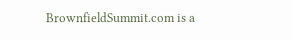BrownfieldSummit.com is a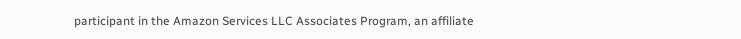participant in the Amazon Services LLC Associates Program, an affiliate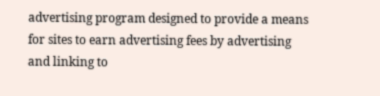advertising program designed to provide a means for sites to earn advertising fees by advertising and linking to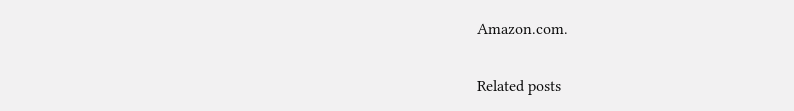Amazon.com.

Related posts